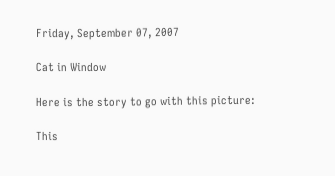Friday, September 07, 2007

Cat in Window

Here is the story to go with this picture:

This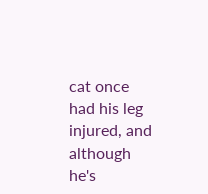cat once had his leg injured, and although he's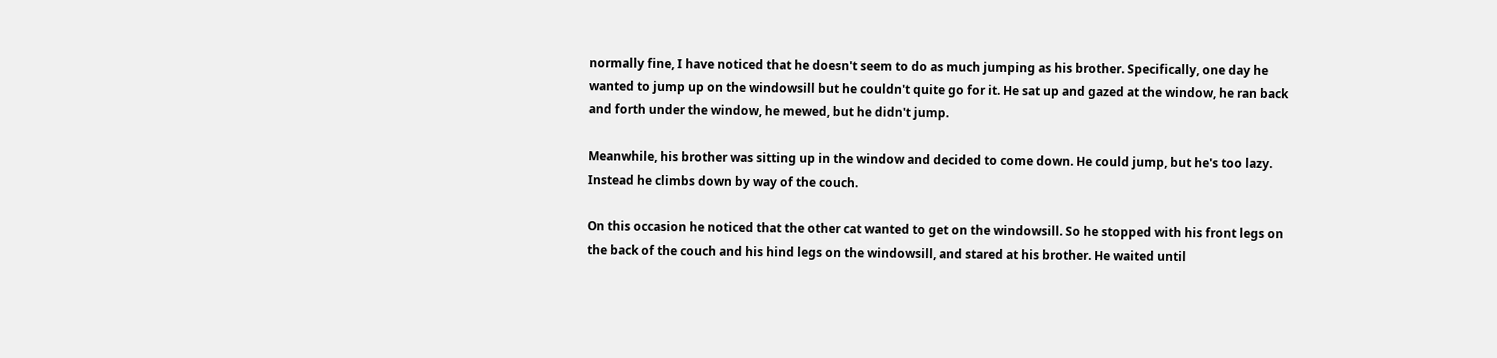normally fine, I have noticed that he doesn't seem to do as much jumping as his brother. Specifically, one day he wanted to jump up on the windowsill but he couldn't quite go for it. He sat up and gazed at the window, he ran back and forth under the window, he mewed, but he didn't jump.

Meanwhile, his brother was sitting up in the window and decided to come down. He could jump, but he's too lazy. Instead he climbs down by way of the couch.

On this occasion he noticed that the other cat wanted to get on the windowsill. So he stopped with his front legs on the back of the couch and his hind legs on the windowsill, and stared at his brother. He waited until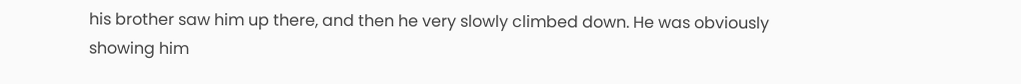his brother saw him up there, and then he very slowly climbed down. He was obviously showing him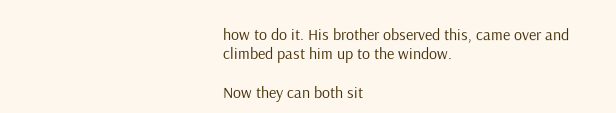how to do it. His brother observed this, came over and climbed past him up to the window.

Now they can both sit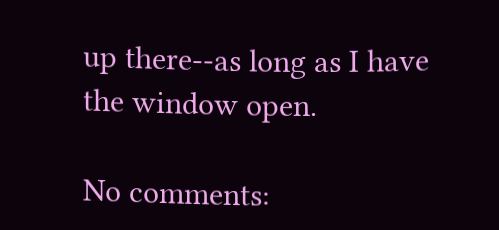up there--as long as I have the window open.

No comments: